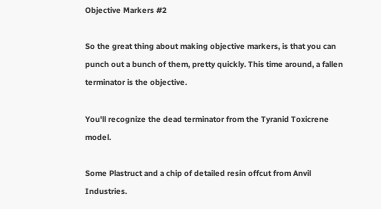Objective Markers #2

So the great thing about making objective markers, is that you can punch out a bunch of them, pretty quickly. This time around, a fallen terminator is the objective.

You'll recognize the dead terminator from the Tyranid Toxicrene model.

Some Plastruct and a chip of detailed resin offcut from Anvil Industries.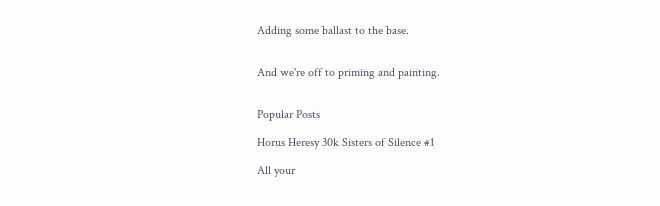Adding some ballast to the base.


And we're off to priming and painting.


Popular Posts

Horus Heresy 30k Sisters of Silence #1

All your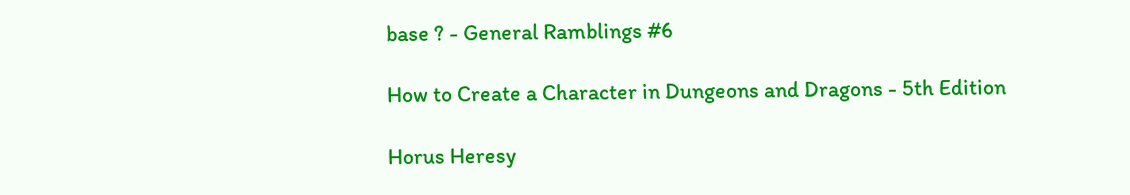base ? - General Ramblings #6

How to Create a Character in Dungeons and Dragons - 5th Edition

Horus Heresy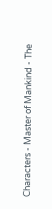Characters - Master of Mankind - The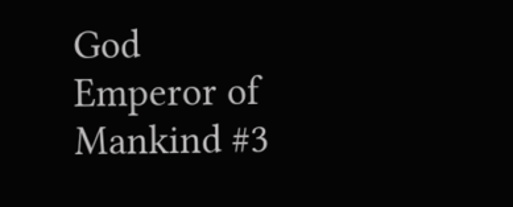God Emperor of Mankind #3